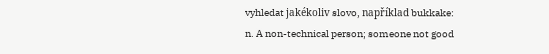vyhledat jakékoliv slovo, například bukkake:
n. A non-technical person; someone not good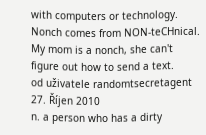with computers or technology. Nonch comes from NON-teCHnical.
My mom is a nonch, she can't figure out how to send a text.
od uživatele randomtsecretagent 27. Říjen 2010
n. a person who has a dirty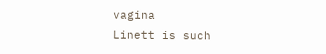vagina
Linett is such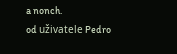a nonch.
od uživatele Pedro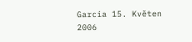Garcia 15. Květen 2006